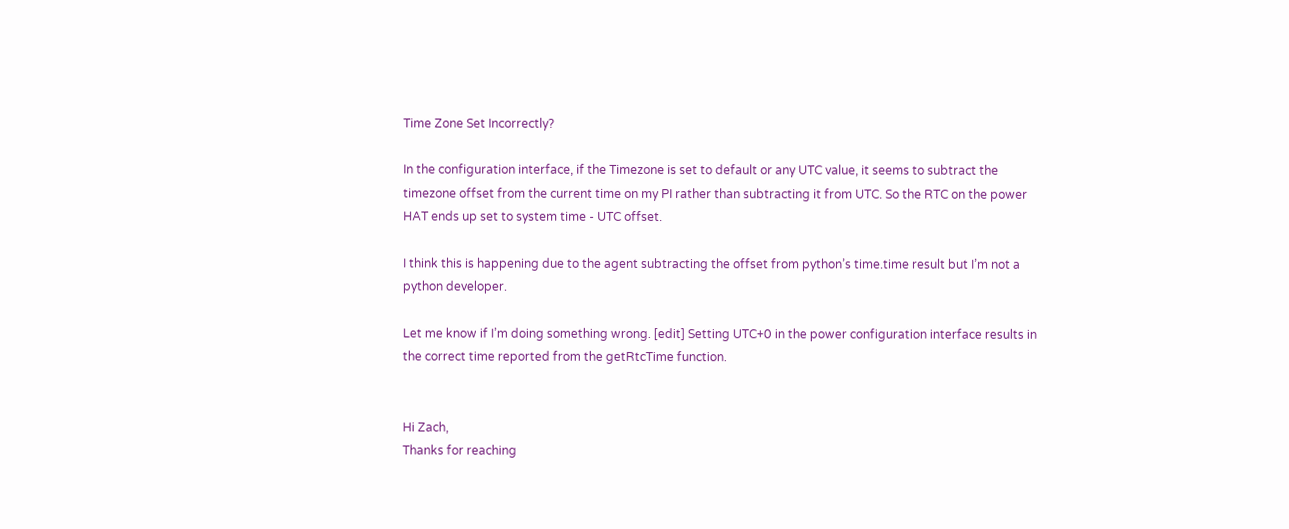Time Zone Set Incorrectly?

In the configuration interface, if the Timezone is set to default or any UTC value, it seems to subtract the timezone offset from the current time on my PI rather than subtracting it from UTC. So the RTC on the power HAT ends up set to system time - UTC offset.

I think this is happening due to the agent subtracting the offset from python’s time.time result but I’m not a python developer.

Let me know if I’m doing something wrong. [edit] Setting UTC+0 in the power configuration interface results in the correct time reported from the getRtcTime function.


Hi Zach,
Thanks for reaching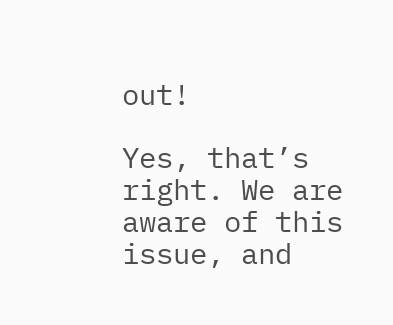out!

Yes, that’s right. We are aware of this issue, and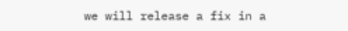we will release a fix in a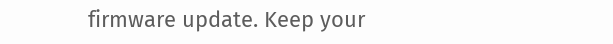firmware update. Keep your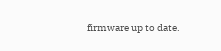firmware up to date.